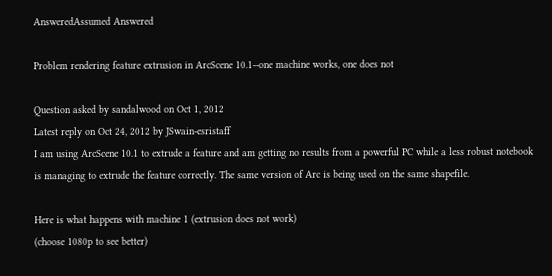AnsweredAssumed Answered

Problem rendering feature extrusion in ArcScene 10.1--one machine works, one does not

Question asked by sandalwood on Oct 1, 2012
Latest reply on Oct 24, 2012 by JSwain-esristaff
I am using ArcScene 10.1 to extrude a feature and am getting no results from a powerful PC while a less robust notebook is managing to extrude the feature correctly. The same version of Arc is being used on the same shapefile.

Here is what happens with machine 1 (extrusion does not work)
(choose 1080p to see better)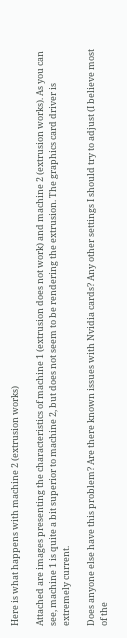Here is what happens with machine 2 (extrusion works)

Attached are images presenting the characteristics of machine 1 (extrusion does not work) and machine 2 (extrusion works). As you can see, machine 1 is quite a bit superior to machine 2, but does not seem to be rendering the extrusion. The graphics card driver is extremely current.

Does anyone else have this problem? Are there known issues with Nvidia cards? Any other settings I should try to adjust (I believe most of the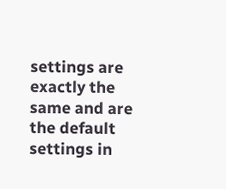settings are exactly the same and are the default settings in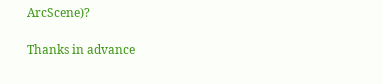ArcScene)?

Thanks in advance